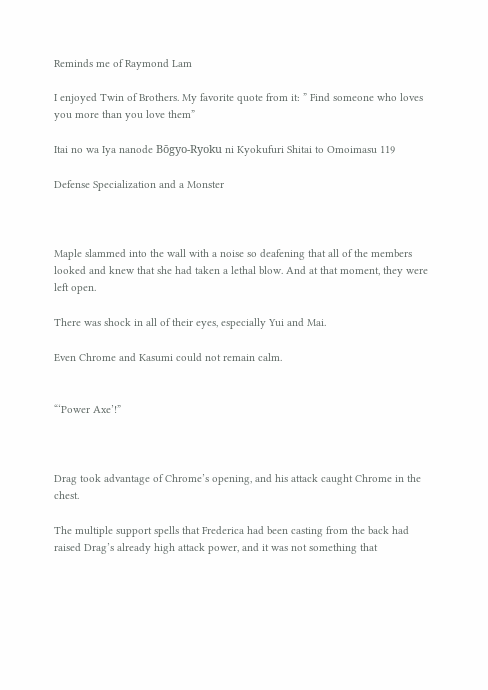Reminds me of Raymond Lam

I enjoyed Twin of Brothers. My favorite quote from it: ” Find someone who loves you more than you love them”

Itai no wa Iya nanode Bōgyo-Ryoku ni Kyokufuri Shitai to Omoimasu 119

Defense Specialization and a Monster



Maple slammed into the wall with a noise so deafening that all of the members looked and knew that she had taken a lethal blow. And at that moment, they were left open.

There was shock in all of their eyes, especially Yui and Mai.

Even Chrome and Kasumi could not remain calm.


“‘Power Axe’!”



Drag took advantage of Chrome’s opening, and his attack caught Chrome in the chest.

The multiple support spells that Frederica had been casting from the back had raised Drag’s already high attack power, and it was not something that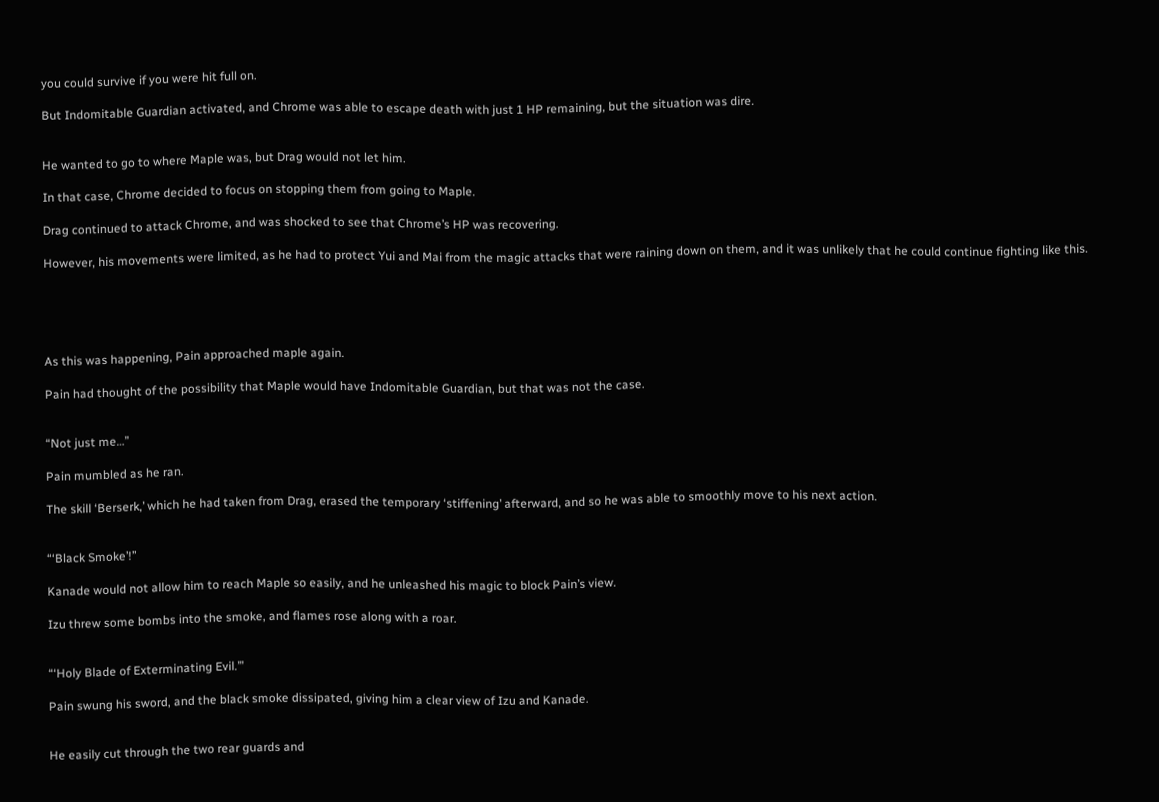you could survive if you were hit full on.

But Indomitable Guardian activated, and Chrome was able to escape death with just 1 HP remaining, but the situation was dire.


He wanted to go to where Maple was, but Drag would not let him.

In that case, Chrome decided to focus on stopping them from going to Maple.

Drag continued to attack Chrome, and was shocked to see that Chrome’s HP was recovering.

However, his movements were limited, as he had to protect Yui and Mai from the magic attacks that were raining down on them, and it was unlikely that he could continue fighting like this.





As this was happening, Pain approached maple again.

Pain had thought of the possibility that Maple would have Indomitable Guardian, but that was not the case.


“Not just me…”

Pain mumbled as he ran.

The skill ‘Berserk,’ which he had taken from Drag, erased the temporary ‘stiffening’ afterward, and so he was able to smoothly move to his next action.


“‘Black Smoke’!”

Kanade would not allow him to reach Maple so easily, and he unleashed his magic to block Pain’s view.

Izu threw some bombs into the smoke, and flames rose along with a roar.


“‘Holy Blade of Exterminating Evil.’”

Pain swung his sword, and the black smoke dissipated, giving him a clear view of Izu and Kanade.


He easily cut through the two rear guards and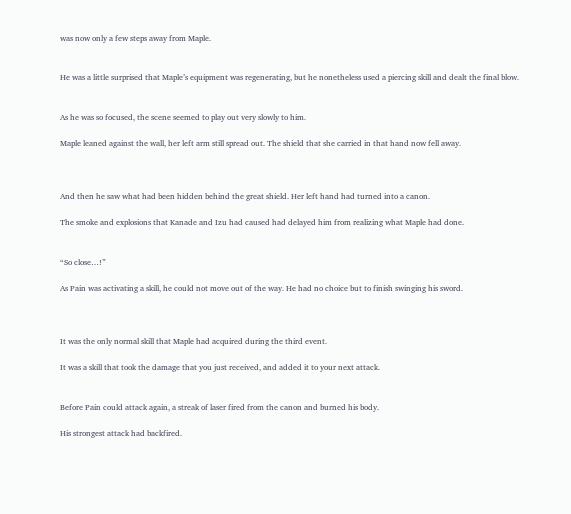was now only a few steps away from Maple.


He was a little surprised that Maple’s equipment was regenerating, but he nonetheless used a piercing skill and dealt the final blow.


As he was so focused, the scene seemed to play out very slowly to him.

Maple leaned against the wall, her left arm still spread out. The shield that she carried in that hand now fell away.



And then he saw what had been hidden behind the great shield. Her left hand had turned into a canon.

The smoke and explosions that Kanade and Izu had caused had delayed him from realizing what Maple had done.


“So close…!”

As Pain was activating a skill, he could not move out of the way. He had no choice but to finish swinging his sword.



It was the only normal skill that Maple had acquired during the third event.

It was a skill that took the damage that you just received, and added it to your next attack.


Before Pain could attack again, a streak of laser fired from the canon and burned his body.

His strongest attack had backfired.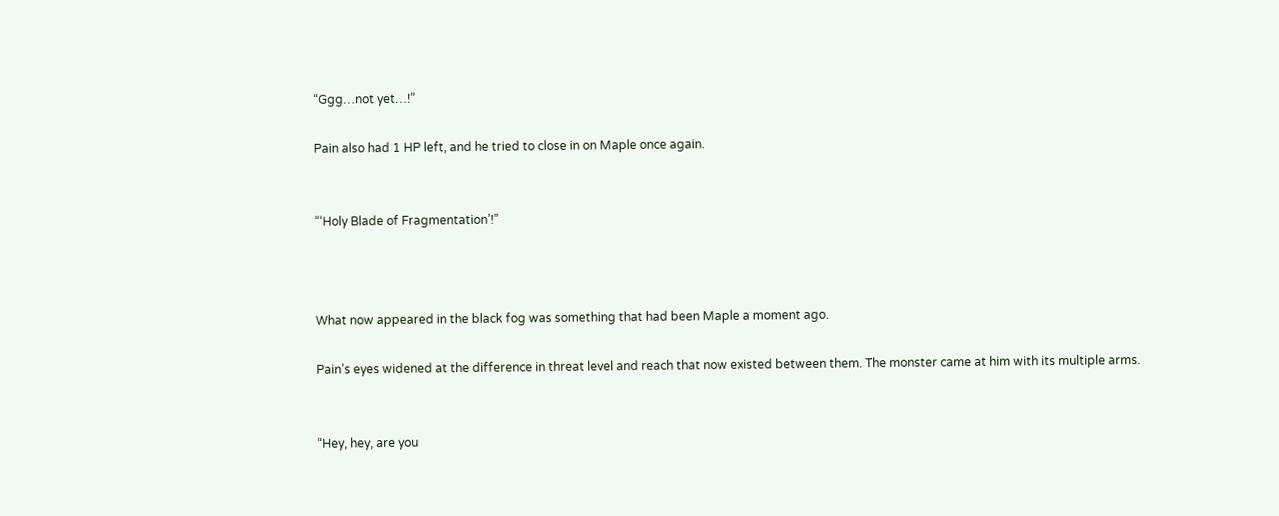“Ggg…not yet…!”

Pain also had 1 HP left, and he tried to close in on Maple once again.


“‘Holy Blade of Fragmentation’!”



What now appeared in the black fog was something that had been Maple a moment ago.

Pain’s eyes widened at the difference in threat level and reach that now existed between them. The monster came at him with its multiple arms.


“Hey, hey, are you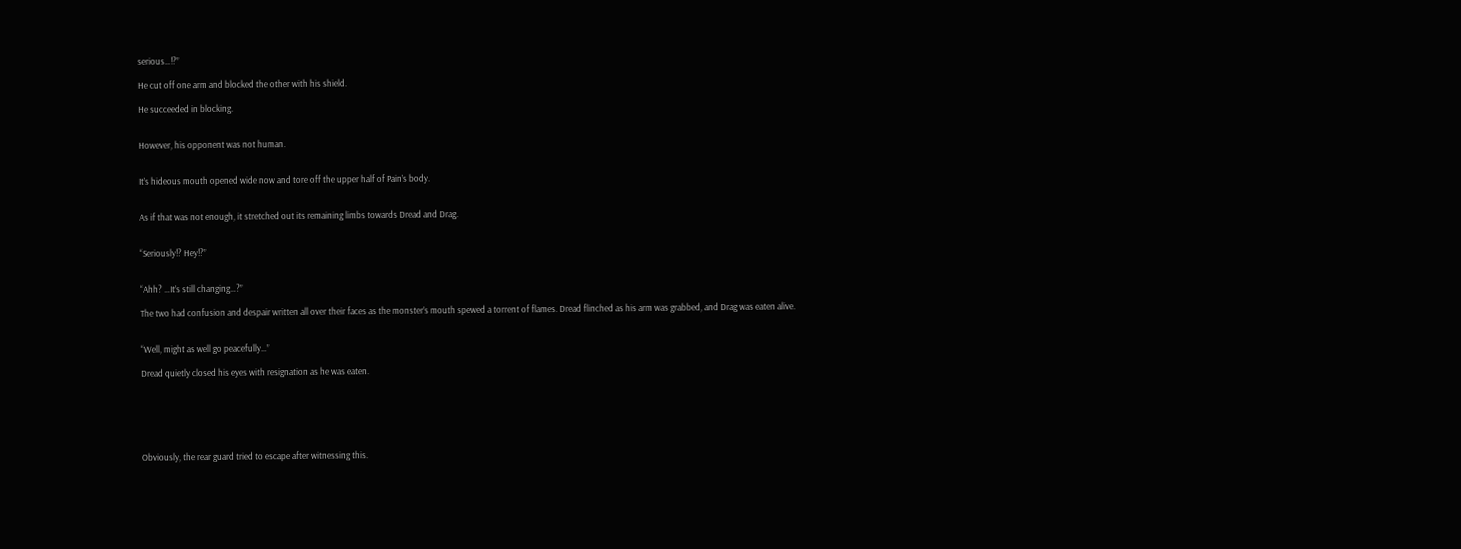serious…!?”

He cut off one arm and blocked the other with his shield.

He succeeded in blocking.


However, his opponent was not human.


It’s hideous mouth opened wide now and tore off the upper half of Pain’s body.


As if that was not enough, it stretched out its remaining limbs towards Dread and Drag.


“Seriously!? Hey!?”


“Ahh? …It’s still changing…?”

The two had confusion and despair written all over their faces as the monster’s mouth spewed a torrent of flames. Dread flinched as his arm was grabbed, and Drag was eaten alive.


“Well, might as well go peacefully…”

Dread quietly closed his eyes with resignation as he was eaten.






Obviously, the rear guard tried to escape after witnessing this.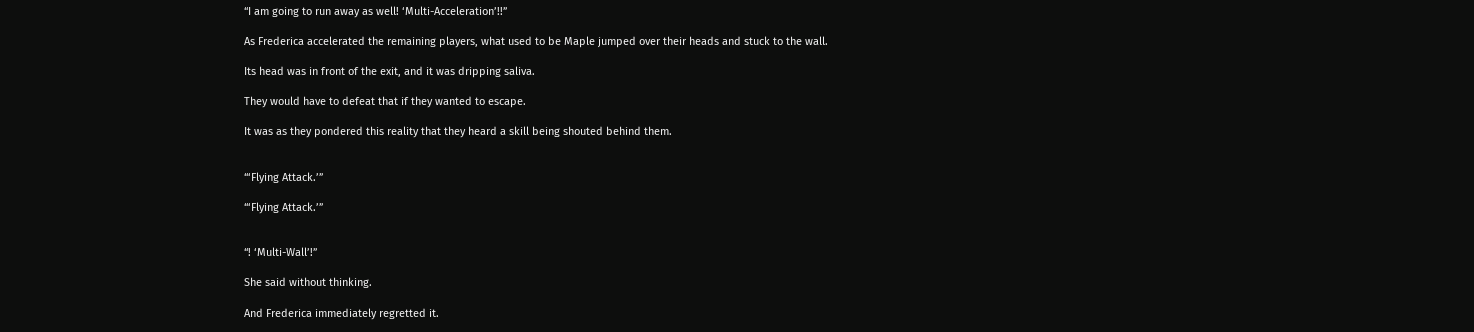“I am going to run away as well! ‘Multi-Acceleration’!!”

As Frederica accelerated the remaining players, what used to be Maple jumped over their heads and stuck to the wall.

Its head was in front of the exit, and it was dripping saliva.

They would have to defeat that if they wanted to escape.

It was as they pondered this reality that they heard a skill being shouted behind them.


“‘Flying Attack.’”

“‘Flying Attack.’”


“! ‘Multi-Wall’!”

She said without thinking.

And Frederica immediately regretted it.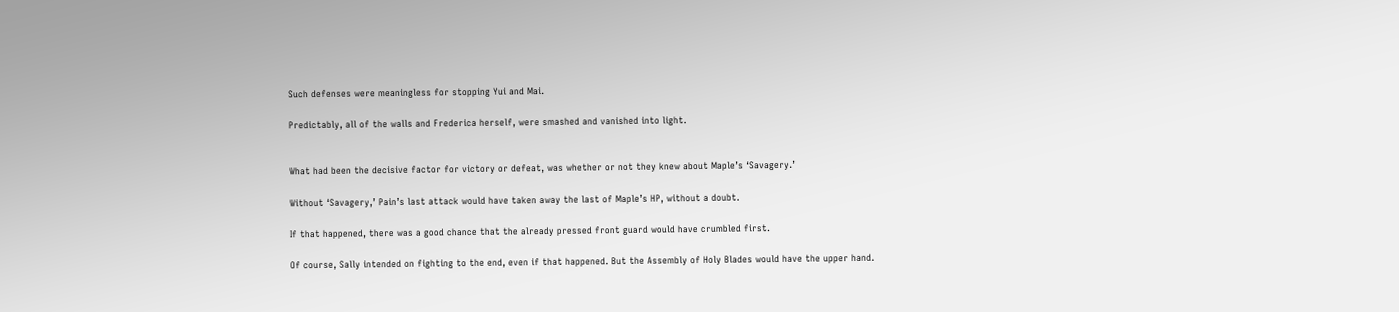Such defenses were meaningless for stopping Yui and Mai.

Predictably, all of the walls and Frederica herself, were smashed and vanished into light.


What had been the decisive factor for victory or defeat, was whether or not they knew about Maple’s ‘Savagery.’

Without ‘Savagery,’ Pain’s last attack would have taken away the last of Maple’s HP, without a doubt.

If that happened, there was a good chance that the already pressed front guard would have crumbled first.

Of course, Sally intended on fighting to the end, even if that happened. But the Assembly of Holy Blades would have the upper hand.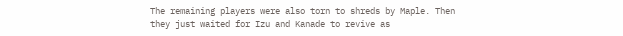The remaining players were also torn to shreds by Maple. Then they just waited for Izu and Kanade to revive as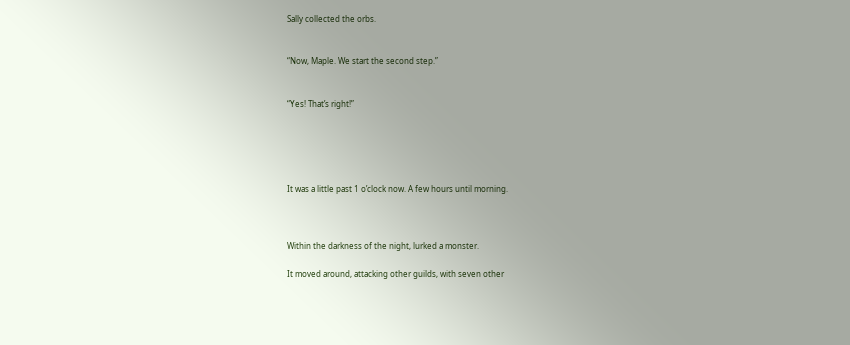Sally collected the orbs.


“Now, Maple. We start the second step.”


“Yes! That’s right!”





It was a little past 1 o’clock now. A few hours until morning.



Within the darkness of the night, lurked a monster.

It moved around, attacking other guilds, with seven other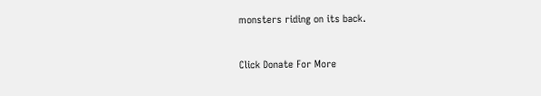monsters riding on its back.


Click Donate For More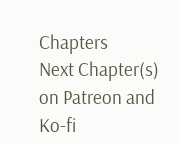Chapters
Next Chapter(s) on Patreon and Ko-fi